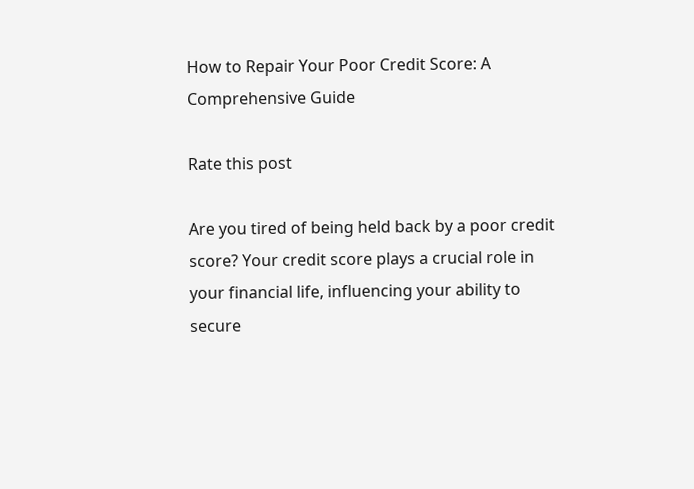How to Repair Your Poor Credit Score: A Comprehensive Guide

Rate this post

Are you tired of being held back by a poor credit score? Your credit score plays a crucial role in your financial life, influencing your ability to secure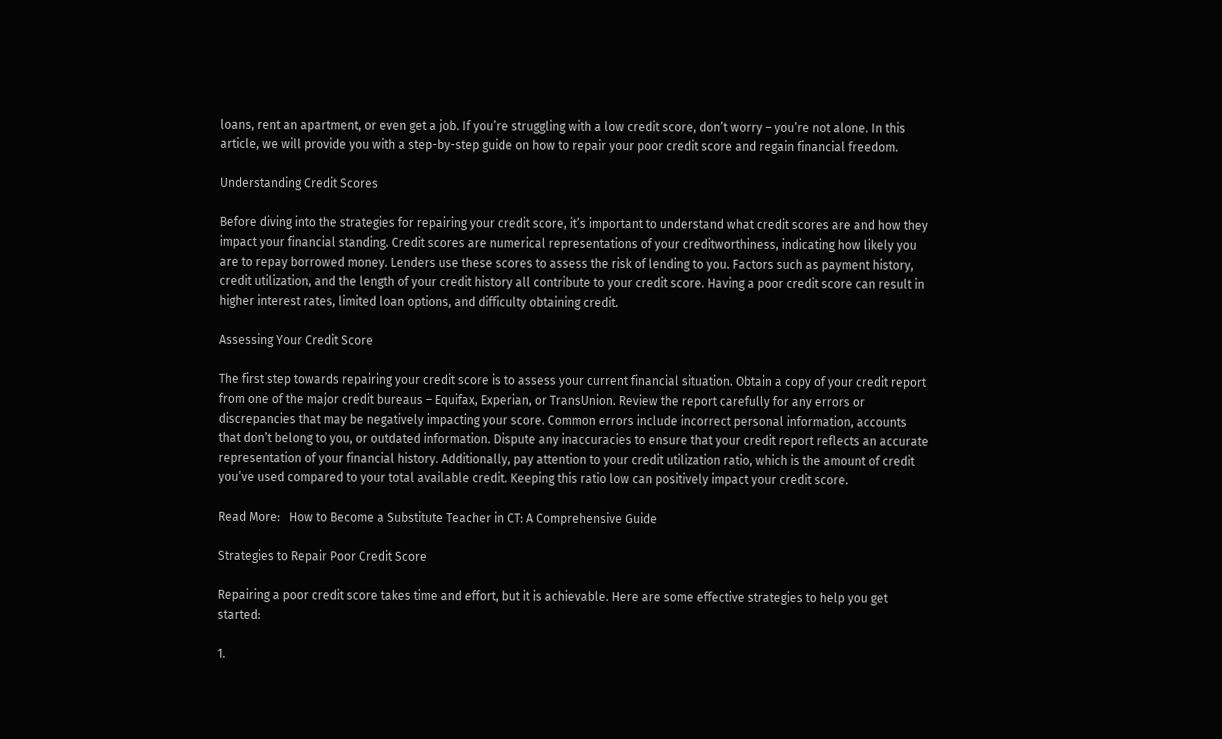loans, rent an apartment, or even get a job. If you’re struggling with a low credit score, don’t worry – you’re not alone. In this article, we will provide you with a step-by-step guide on how to repair your poor credit score and regain financial freedom.

Understanding Credit Scores

Before diving into the strategies for repairing your credit score, it’s important to understand what credit scores are and how they impact your financial standing. Credit scores are numerical representations of your creditworthiness, indicating how likely you are to repay borrowed money. Lenders use these scores to assess the risk of lending to you. Factors such as payment history, credit utilization, and the length of your credit history all contribute to your credit score. Having a poor credit score can result in higher interest rates, limited loan options, and difficulty obtaining credit.

Assessing Your Credit Score

The first step towards repairing your credit score is to assess your current financial situation. Obtain a copy of your credit report from one of the major credit bureaus – Equifax, Experian, or TransUnion. Review the report carefully for any errors or discrepancies that may be negatively impacting your score. Common errors include incorrect personal information, accounts that don’t belong to you, or outdated information. Dispute any inaccuracies to ensure that your credit report reflects an accurate representation of your financial history. Additionally, pay attention to your credit utilization ratio, which is the amount of credit you’ve used compared to your total available credit. Keeping this ratio low can positively impact your credit score.

Read More:   How to Become a Substitute Teacher in CT: A Comprehensive Guide

Strategies to Repair Poor Credit Score

Repairing a poor credit score takes time and effort, but it is achievable. Here are some effective strategies to help you get started:

1.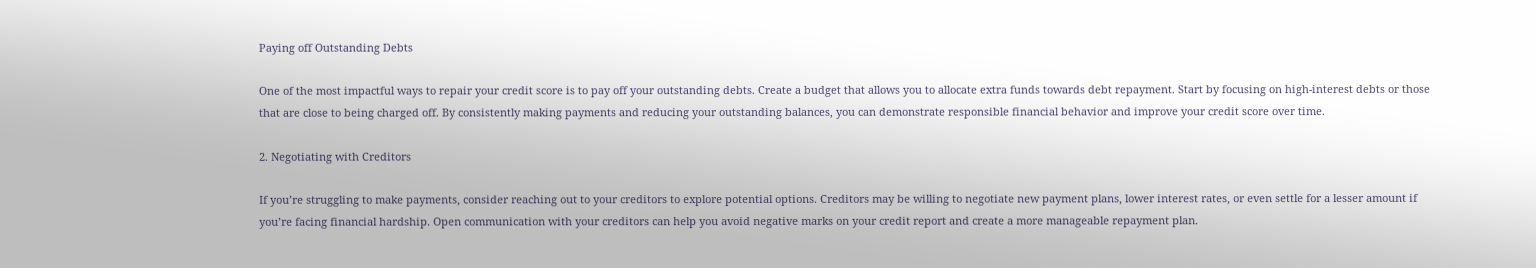Paying off Outstanding Debts

One of the most impactful ways to repair your credit score is to pay off your outstanding debts. Create a budget that allows you to allocate extra funds towards debt repayment. Start by focusing on high-interest debts or those that are close to being charged off. By consistently making payments and reducing your outstanding balances, you can demonstrate responsible financial behavior and improve your credit score over time.

2. Negotiating with Creditors

If you’re struggling to make payments, consider reaching out to your creditors to explore potential options. Creditors may be willing to negotiate new payment plans, lower interest rates, or even settle for a lesser amount if you’re facing financial hardship. Open communication with your creditors can help you avoid negative marks on your credit report and create a more manageable repayment plan.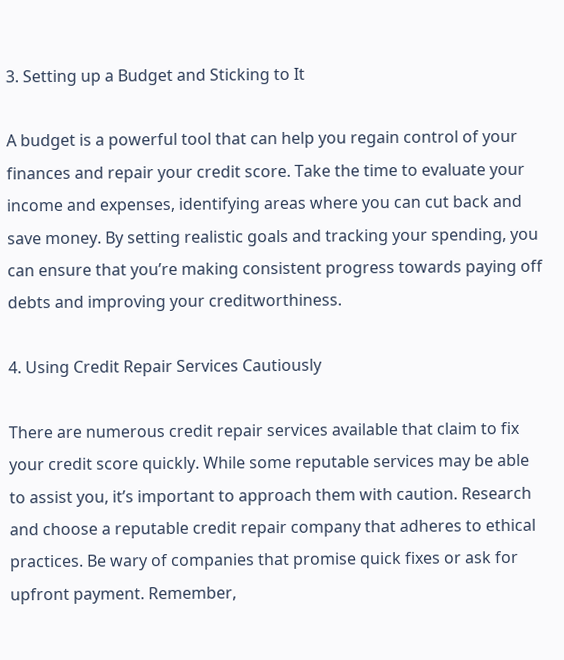3. Setting up a Budget and Sticking to It

A budget is a powerful tool that can help you regain control of your finances and repair your credit score. Take the time to evaluate your income and expenses, identifying areas where you can cut back and save money. By setting realistic goals and tracking your spending, you can ensure that you’re making consistent progress towards paying off debts and improving your creditworthiness.

4. Using Credit Repair Services Cautiously

There are numerous credit repair services available that claim to fix your credit score quickly. While some reputable services may be able to assist you, it’s important to approach them with caution. Research and choose a reputable credit repair company that adheres to ethical practices. Be wary of companies that promise quick fixes or ask for upfront payment. Remember,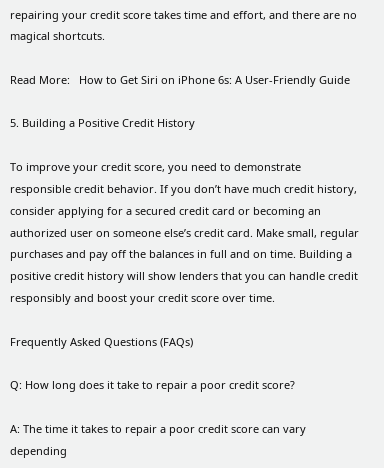repairing your credit score takes time and effort, and there are no magical shortcuts.

Read More:   How to Get Siri on iPhone 6s: A User-Friendly Guide

5. Building a Positive Credit History

To improve your credit score, you need to demonstrate responsible credit behavior. If you don’t have much credit history, consider applying for a secured credit card or becoming an authorized user on someone else’s credit card. Make small, regular purchases and pay off the balances in full and on time. Building a positive credit history will show lenders that you can handle credit responsibly and boost your credit score over time.

Frequently Asked Questions (FAQs)

Q: How long does it take to repair a poor credit score?

A: The time it takes to repair a poor credit score can vary depending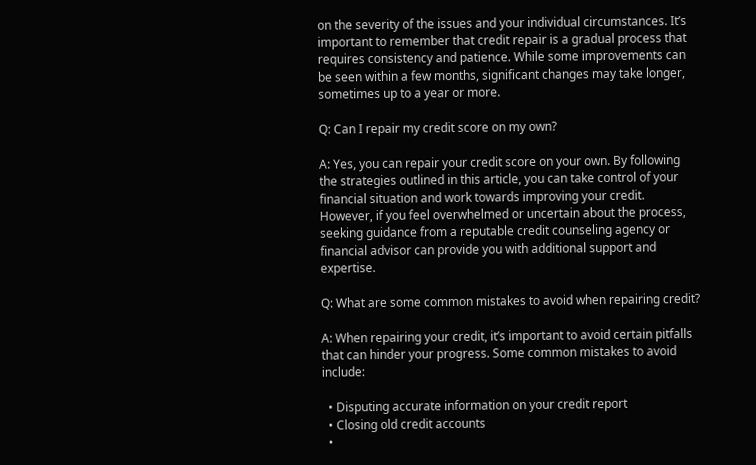on the severity of the issues and your individual circumstances. It’s important to remember that credit repair is a gradual process that requires consistency and patience. While some improvements can be seen within a few months, significant changes may take longer, sometimes up to a year or more.

Q: Can I repair my credit score on my own?

A: Yes, you can repair your credit score on your own. By following the strategies outlined in this article, you can take control of your financial situation and work towards improving your credit. However, if you feel overwhelmed or uncertain about the process, seeking guidance from a reputable credit counseling agency or financial advisor can provide you with additional support and expertise.

Q: What are some common mistakes to avoid when repairing credit?

A: When repairing your credit, it’s important to avoid certain pitfalls that can hinder your progress. Some common mistakes to avoid include:

  • Disputing accurate information on your credit report
  • Closing old credit accounts
  •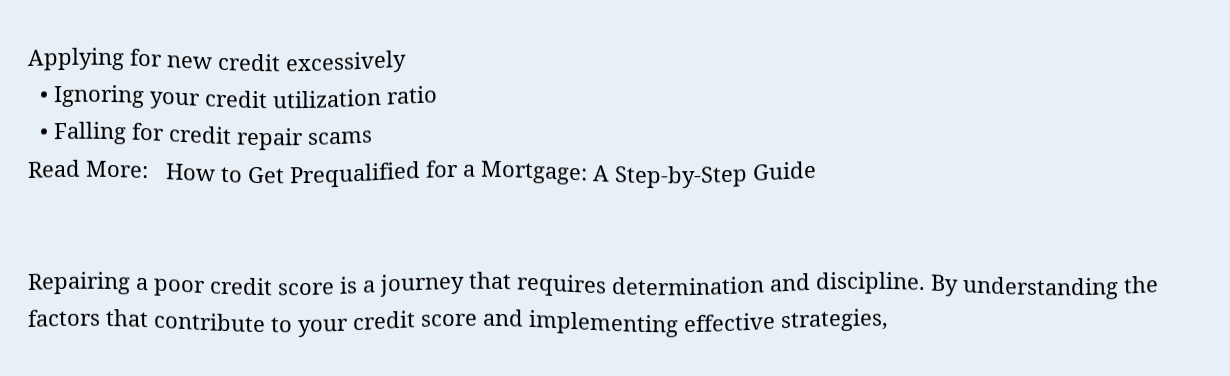Applying for new credit excessively
  • Ignoring your credit utilization ratio
  • Falling for credit repair scams
Read More:   How to Get Prequalified for a Mortgage: A Step-by-Step Guide


Repairing a poor credit score is a journey that requires determination and discipline. By understanding the factors that contribute to your credit score and implementing effective strategies,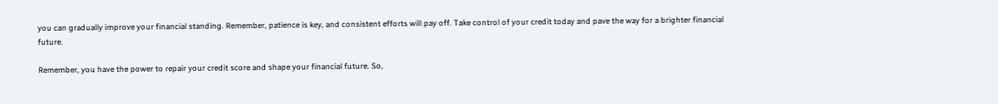you can gradually improve your financial standing. Remember, patience is key, and consistent efforts will pay off. Take control of your credit today and pave the way for a brighter financial future.

Remember, you have the power to repair your credit score and shape your financial future. So,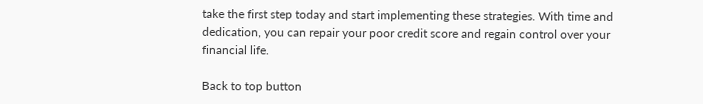take the first step today and start implementing these strategies. With time and dedication, you can repair your poor credit score and regain control over your financial life.

Back to top button